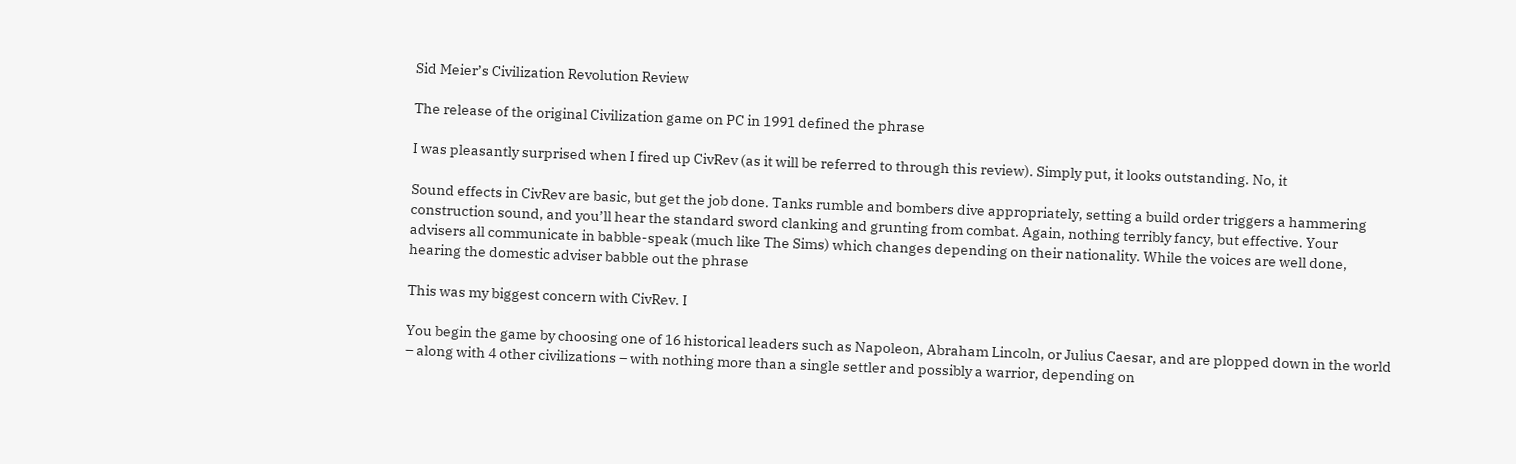Sid Meier’s Civilization Revolution Review

The release of the original Civilization game on PC in 1991 defined the phrase

I was pleasantly surprised when I fired up CivRev (as it will be referred to through this review). Simply put, it looks outstanding. No, it

Sound effects in CivRev are basic, but get the job done. Tanks rumble and bombers dive appropriately, setting a build order triggers a hammering construction sound, and you’ll hear the standard sword clanking and grunting from combat. Again, nothing terribly fancy, but effective. Your advisers all communicate in babble-speak (much like The Sims) which changes depending on their nationality. While the voices are well done, hearing the domestic adviser babble out the phrase

This was my biggest concern with CivRev. I

You begin the game by choosing one of 16 historical leaders such as Napoleon, Abraham Lincoln, or Julius Caesar, and are plopped down in the world – along with 4 other civilizations – with nothing more than a single settler and possibly a warrior, depending on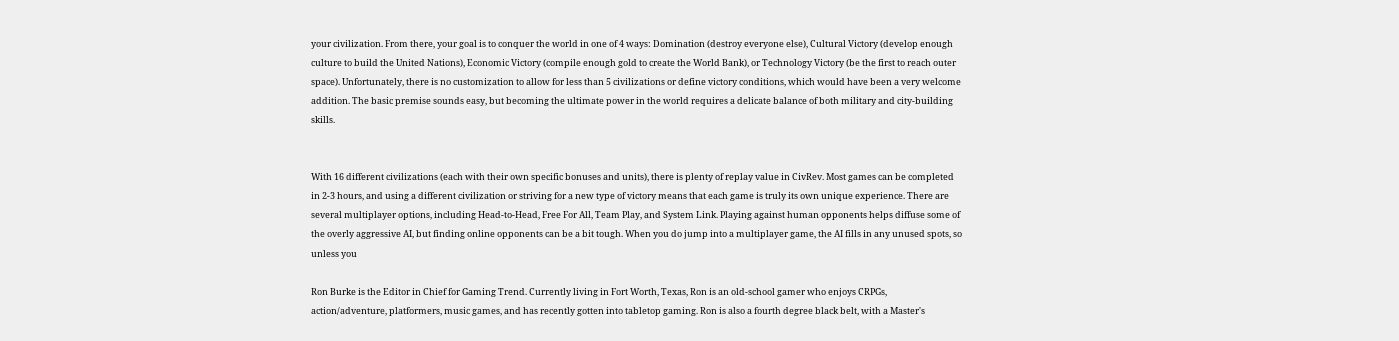your civilization. From there, your goal is to conquer the world in one of 4 ways: Domination (destroy everyone else), Cultural Victory (develop enough culture to build the United Nations), Economic Victory (compile enough gold to create the World Bank), or Technology Victory (be the first to reach outer space). Unfortunately, there is no customization to allow for less than 5 civilizations or define victory conditions, which would have been a very welcome addition. The basic premise sounds easy, but becoming the ultimate power in the world requires a delicate balance of both military and city-building skills.


With 16 different civilizations (each with their own specific bonuses and units), there is plenty of replay value in CivRev. Most games can be completed in 2-3 hours, and using a different civilization or striving for a new type of victory means that each game is truly its own unique experience. There are several multiplayer options, including Head-to-Head, Free For All, Team Play, and System Link. Playing against human opponents helps diffuse some of the overly aggressive AI, but finding online opponents can be a bit tough. When you do jump into a multiplayer game, the AI fills in any unused spots, so unless you

Ron Burke is the Editor in Chief for Gaming Trend. Currently living in Fort Worth, Texas, Ron is an old-school gamer who enjoys CRPGs, action/adventure, platformers, music games, and has recently gotten into tabletop gaming. Ron is also a fourth degree black belt, with a Master's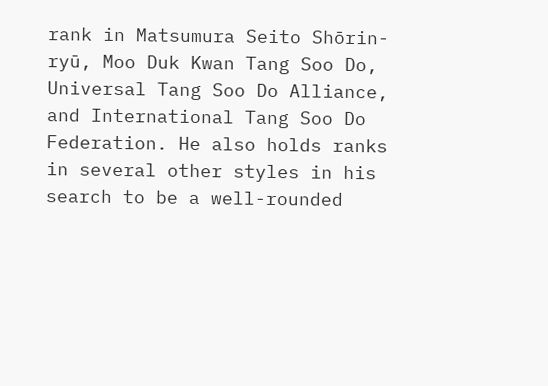rank in Matsumura Seito Shōrin-ryū, Moo Duk Kwan Tang Soo Do, Universal Tang Soo Do Alliance, and International Tang Soo Do Federation. He also holds ranks in several other styles in his search to be a well-rounded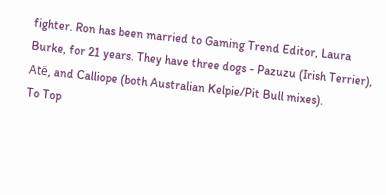fighter. Ron has been married to Gaming Trend Editor, Laura Burke, for 21 years. They have three dogs - Pazuzu (Irish Terrier), Atë, and Calliope (both Australian Kelpie/Pit Bull mixes).
To Top